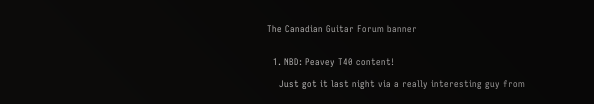The Canadian Guitar Forum banner


  1. NBD: Peavey T40 content!

    Just got it last night via a really interesting guy from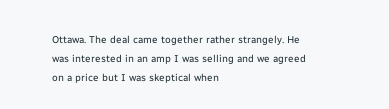Ottawa. The deal came together rather strangely. He was interested in an amp I was selling and we agreed on a price but I was skeptical when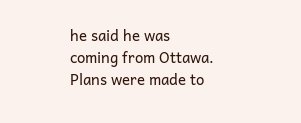he said he was coming from Ottawa. Plans were made to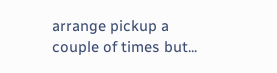arrange pickup a couple of times but...